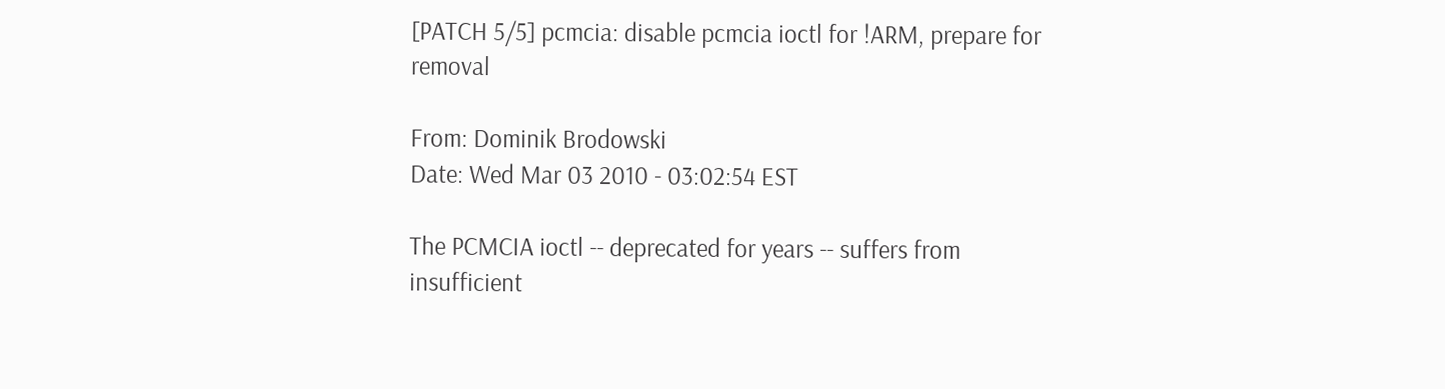[PATCH 5/5] pcmcia: disable pcmcia ioctl for !ARM, prepare for removal

From: Dominik Brodowski
Date: Wed Mar 03 2010 - 03:02:54 EST

The PCMCIA ioctl -- deprecated for years -- suffers from insufficient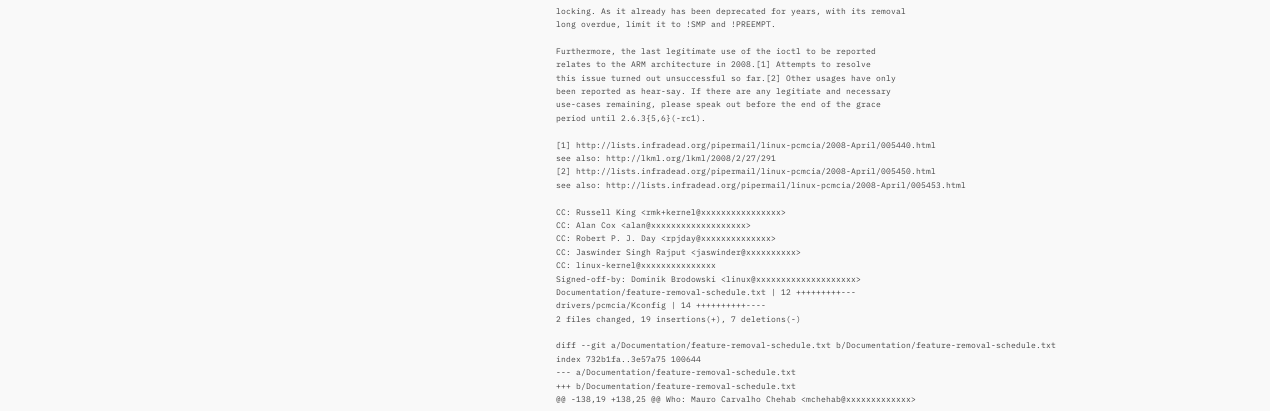locking. As it already has been deprecated for years, with its removal
long overdue, limit it to !SMP and !PREEMPT.

Furthermore, the last legitimate use of the ioctl to be reported
relates to the ARM architecture in 2008.[1] Attempts to resolve
this issue turned out unsuccessful so far.[2] Other usages have only
been reported as hear-say. If there are any legitiate and necessary
use-cases remaining, please speak out before the end of the grace
period until 2.6.3{5,6}(-rc1).

[1] http://lists.infradead.org/pipermail/linux-pcmcia/2008-April/005440.html
see also: http://lkml.org/lkml/2008/2/27/291
[2] http://lists.infradead.org/pipermail/linux-pcmcia/2008-April/005450.html
see also: http://lists.infradead.org/pipermail/linux-pcmcia/2008-April/005453.html

CC: Russell King <rmk+kernel@xxxxxxxxxxxxxxxx>
CC: Alan Cox <alan@xxxxxxxxxxxxxxxxxxx>
CC: Robert P. J. Day <rpjday@xxxxxxxxxxxxxx>
CC: Jaswinder Singh Rajput <jaswinder@xxxxxxxxxx>
CC: linux-kernel@xxxxxxxxxxxxxxx
Signed-off-by: Dominik Brodowski <linux@xxxxxxxxxxxxxxxxxxxx>
Documentation/feature-removal-schedule.txt | 12 +++++++++---
drivers/pcmcia/Kconfig | 14 ++++++++++----
2 files changed, 19 insertions(+), 7 deletions(-)

diff --git a/Documentation/feature-removal-schedule.txt b/Documentation/feature-removal-schedule.txt
index 732b1fa..3e57a75 100644
--- a/Documentation/feature-removal-schedule.txt
+++ b/Documentation/feature-removal-schedule.txt
@@ -138,19 +138,25 @@ Who: Mauro Carvalho Chehab <mchehab@xxxxxxxxxxxxx>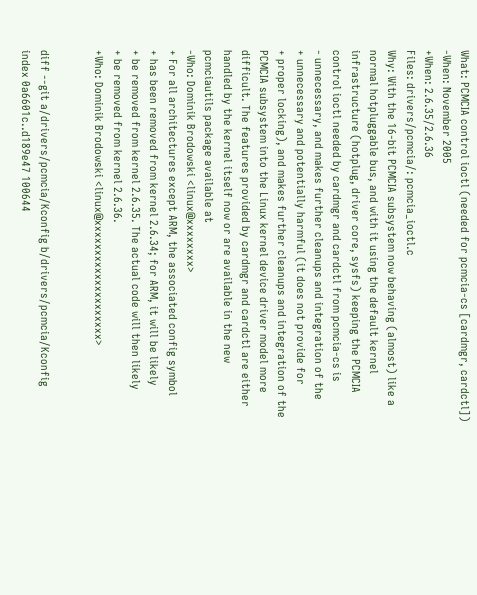What: PCMCIA control ioctl (needed for pcmcia-cs [cardmgr, cardctl])
-When: November 2005
+When: 2.6.35/2.6.36
Files: drivers/pcmcia/: pcmcia_ioctl.c
Why: With the 16-bit PCMCIA subsystem now behaving (almost) like a
normal hotpluggable bus, and with it using the default kernel
infrastructure (hotplug, driver core, sysfs) keeping the PCMCIA
control ioctl needed by cardmgr and cardctl from pcmcia-cs is
- unnecessary, and makes further cleanups and integration of the
+ unnecessary and potentially harmful (it does not provide for
+ proper locking), and makes further cleanups and integration of the
PCMCIA subsystem into the Linux kernel device driver model more
difficult. The features provided by cardmgr and cardctl are either
handled by the kernel itself now or are available in the new
pcmciautils package available at
-Who: Dominik Brodowski <linux@xxxxxxxx>
+ For all architectures except ARM, the associated config symbol
+ has been removed from kernel 2.6.34; for ARM, it will be likely
+ be removed from kernel 2.6.35. The actual code will then likely
+ be removed from kernel 2.6.36.
+Who: Dominik Brodowski <linux@xxxxxxxxxxxxxxxxxxxx>


diff --git a/drivers/pcmcia/Kconfig b/drivers/pcmcia/Kconfig
index 0a6601c..d189e47 100644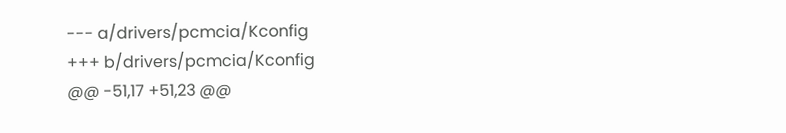--- a/drivers/pcmcia/Kconfig
+++ b/drivers/pcmcia/Kconfig
@@ -51,17 +51,23 @@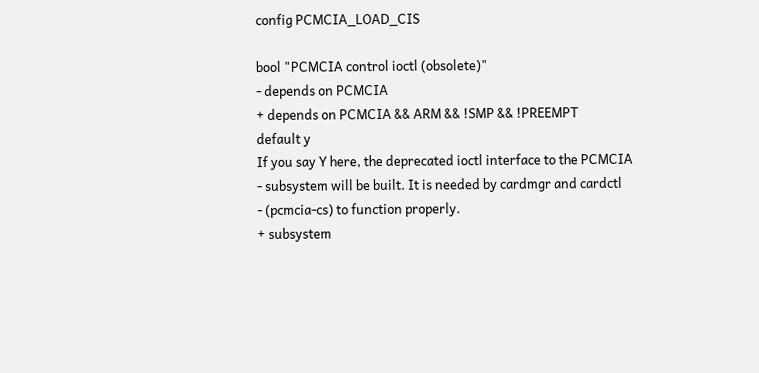config PCMCIA_LOAD_CIS

bool "PCMCIA control ioctl (obsolete)"
- depends on PCMCIA
+ depends on PCMCIA && ARM && !SMP && !PREEMPT
default y
If you say Y here, the deprecated ioctl interface to the PCMCIA
- subsystem will be built. It is needed by cardmgr and cardctl
- (pcmcia-cs) to function properly.
+ subsystem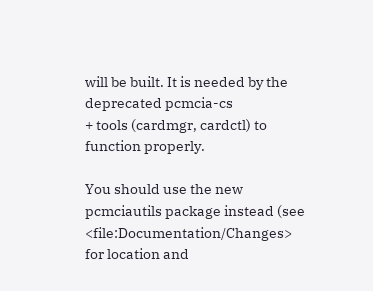will be built. It is needed by the deprecated pcmcia-cs
+ tools (cardmgr, cardctl) to function properly.

You should use the new pcmciautils package instead (see
<file:Documentation/Changes> for location and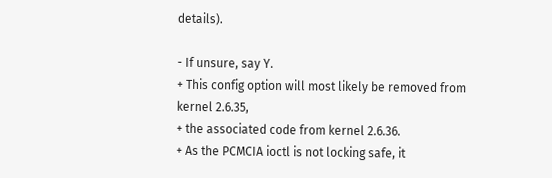details).

- If unsure, say Y.
+ This config option will most likely be removed from kernel 2.6.35,
+ the associated code from kernel 2.6.36.
+ As the PCMCIA ioctl is not locking safe, it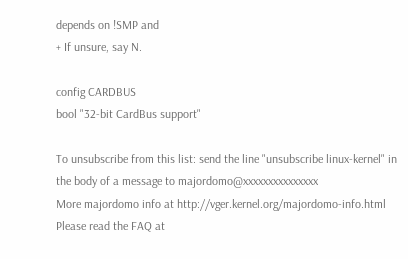depends on !SMP and
+ If unsure, say N.

config CARDBUS
bool "32-bit CardBus support"

To unsubscribe from this list: send the line "unsubscribe linux-kernel" in
the body of a message to majordomo@xxxxxxxxxxxxxxx
More majordomo info at http://vger.kernel.org/majordomo-info.html
Please read the FAQ at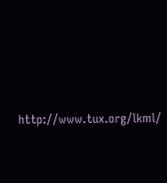http://www.tux.org/lkml/